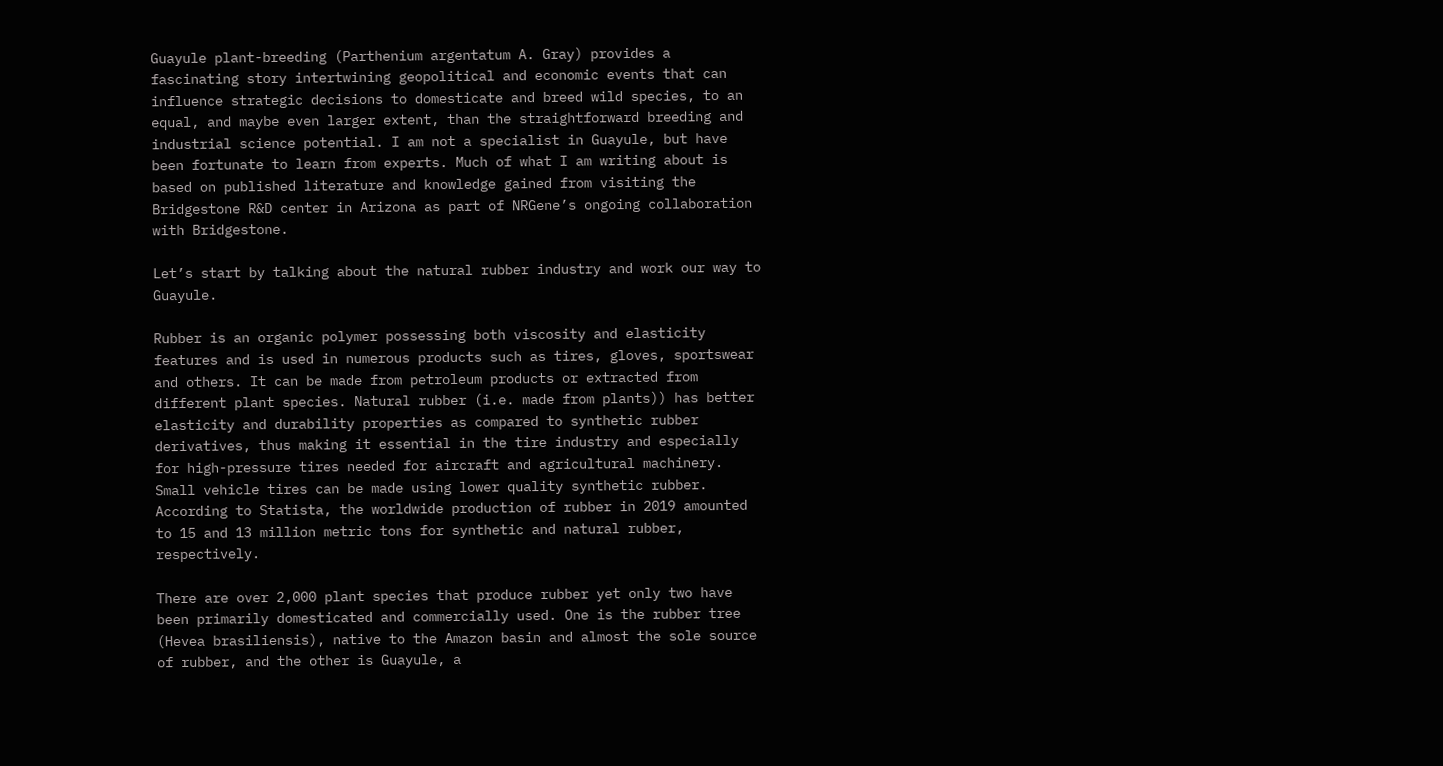Guayule plant-breeding (Parthenium argentatum A. Gray) provides a fascinating story intertwining geopolitical and economic events that can influence strategic decisions to domesticate and breed wild species, to an equal, and maybe even larger extent, than the straightforward breeding and industrial science potential. I am not a specialist in Guayule, but have been fortunate to learn from experts. Much of what I am writing about is based on published literature and knowledge gained from visiting the Bridgestone R&D center in Arizona as part of NRGene’s ongoing collaboration with Bridgestone.

Let’s start by talking about the natural rubber industry and work our way to Guayule.

Rubber is an organic polymer possessing both viscosity and elasticity features and is used in numerous products such as tires, gloves, sportswear and others. It can be made from petroleum products or extracted from different plant species. Natural rubber (i.e. made from plants)) has better elasticity and durability properties as compared to synthetic rubber derivatives, thus making it essential in the tire industry and especially for high-pressure tires needed for aircraft and agricultural machinery. Small vehicle tires can be made using lower quality synthetic rubber. According to Statista, the worldwide production of rubber in 2019 amounted to 15 and 13 million metric tons for synthetic and natural rubber, respectively.

There are over 2,000 plant species that produce rubber yet only two have been primarily domesticated and commercially used. One is the rubber tree (Hevea brasiliensis), native to the Amazon basin and almost the sole source of rubber, and the other is Guayule, a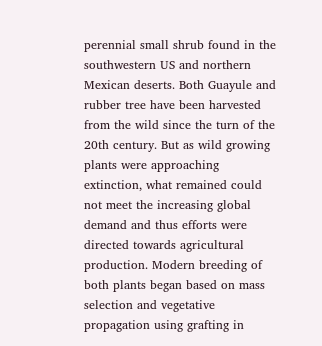perennial small shrub found in the southwestern US and northern Mexican deserts. Both Guayule and rubber tree have been harvested from the wild since the turn of the 20th century. But as wild growing plants were approaching extinction, what remained could not meet the increasing global demand and thus efforts were directed towards agricultural production. Modern breeding of both plants began based on mass selection and vegetative propagation using grafting in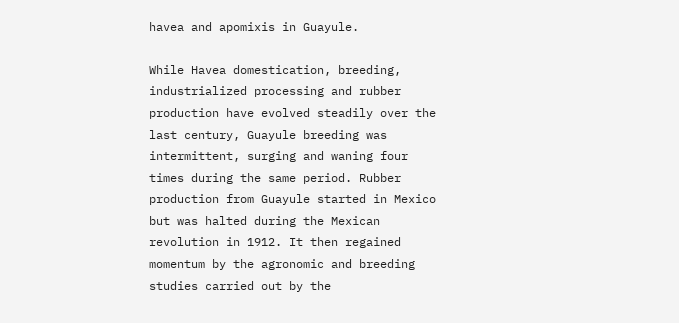havea and apomixis in Guayule.

While Havea domestication, breeding, industrialized processing and rubber production have evolved steadily over the last century, Guayule breeding was intermittent, surging and waning four times during the same period. Rubber production from Guayule started in Mexico but was halted during the Mexican revolution in 1912. It then regained momentum by the agronomic and breeding studies carried out by the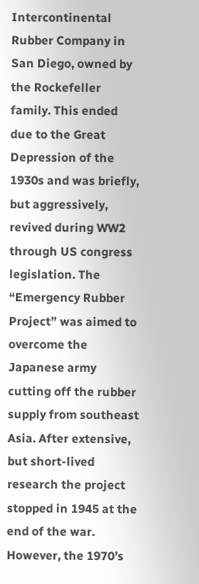Intercontinental Rubber Company in San Diego, owned by the Rockefeller family. This ended due to the Great Depression of the 1930s and was briefly, but aggressively, revived during WW2 through US congress legislation. The “Emergency Rubber Project” was aimed to overcome the Japanese army cutting off the rubber supply from southeast Asia. After extensive, but short-lived research the project stopped in 1945 at the end of the war. However, the 1970’s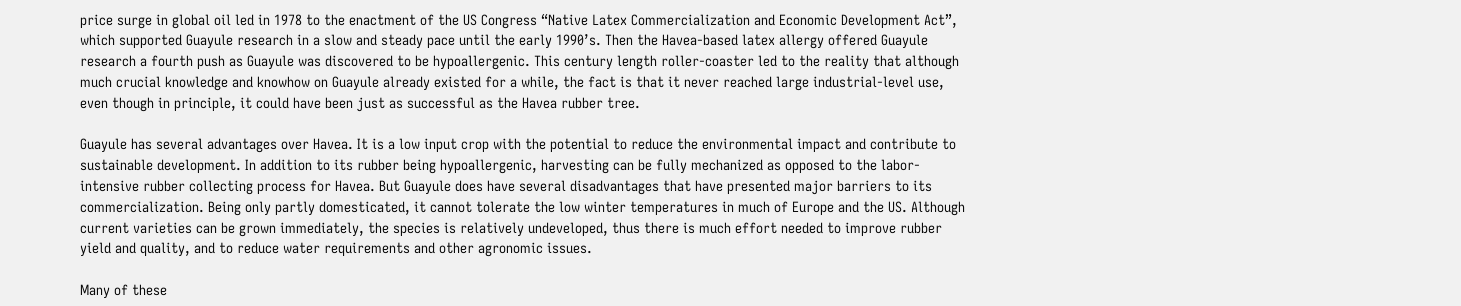price surge in global oil led in 1978 to the enactment of the US Congress “Native Latex Commercialization and Economic Development Act”, which supported Guayule research in a slow and steady pace until the early 1990’s. Then the Havea-based latex allergy offered Guayule research a fourth push as Guayule was discovered to be hypoallergenic. This century length roller-coaster led to the reality that although much crucial knowledge and knowhow on Guayule already existed for a while, the fact is that it never reached large industrial-level use, even though in principle, it could have been just as successful as the Havea rubber tree.

Guayule has several advantages over Havea. It is a low input crop with the potential to reduce the environmental impact and contribute to sustainable development. In addition to its rubber being hypoallergenic, harvesting can be fully mechanized as opposed to the labor-intensive rubber collecting process for Havea. But Guayule does have several disadvantages that have presented major barriers to its commercialization. Being only partly domesticated, it cannot tolerate the low winter temperatures in much of Europe and the US. Although current varieties can be grown immediately, the species is relatively undeveloped, thus there is much effort needed to improve rubber yield and quality, and to reduce water requirements and other agronomic issues.

Many of these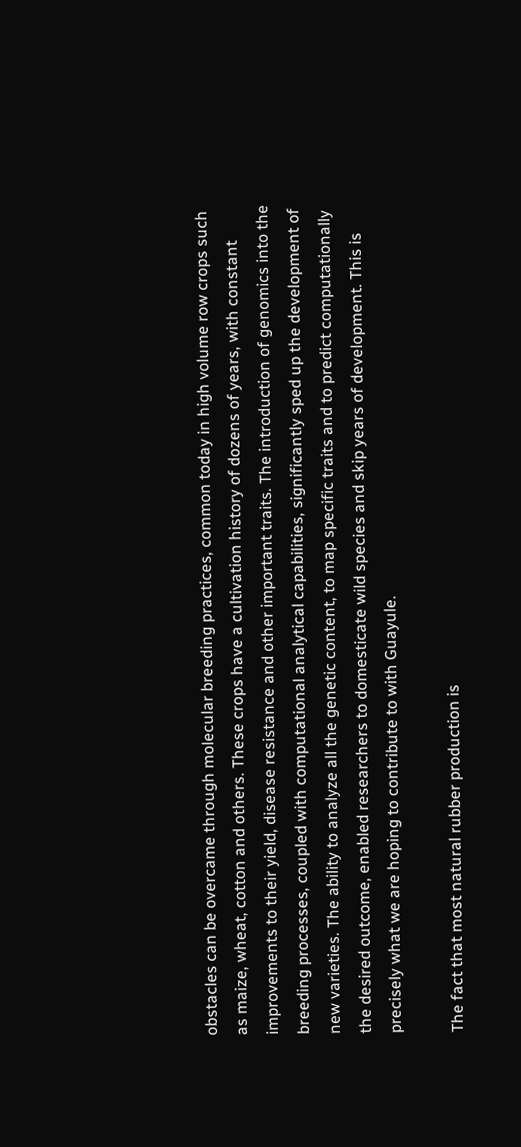obstacles can be overcame through molecular breeding practices, common today in high volume row crops such as maize, wheat, cotton and others. These crops have a cultivation history of dozens of years, with constant improvements to their yield, disease resistance and other important traits. The introduction of genomics into the breeding processes, coupled with computational analytical capabilities, significantly sped up the development of new varieties. The ability to analyze all the genetic content, to map specific traits and to predict computationally the desired outcome, enabled researchers to domesticate wild species and skip years of development. This is precisely what we are hoping to contribute to with Guayule.

The fact that most natural rubber production is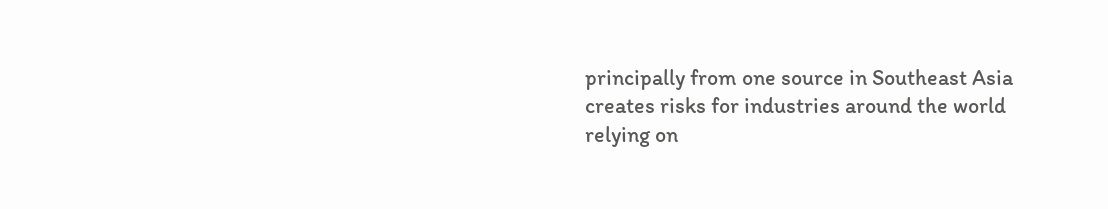principally from one source in Southeast Asia creates risks for industries around the world relying on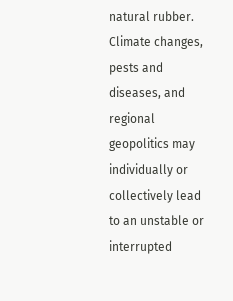natural rubber. Climate changes, pests and diseases, and regional geopolitics may individually or collectively lead to an unstable or interrupted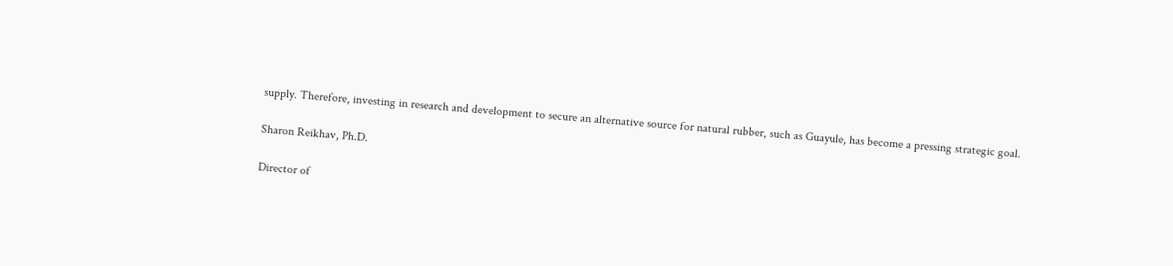supply. Therefore, investing in research and development to secure an alternative source for natural rubber, such as Guayule, has become a pressing strategic goal.

Sharon Reikhav, Ph.D.

Director of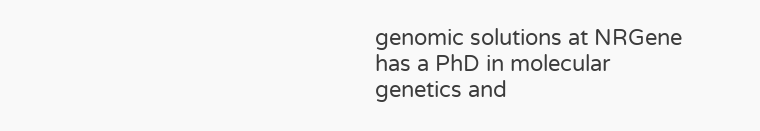genomic solutions at NRGene has a PhD in molecular genetics and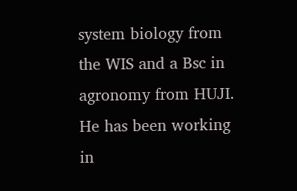system biology from the WIS and a Bsc in agronomy from HUJI. He has been working in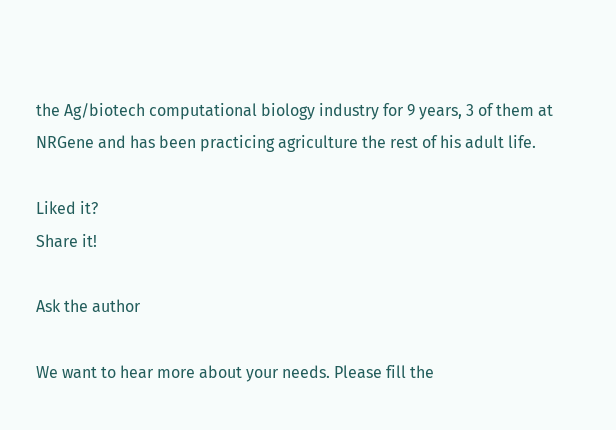the Ag/biotech computational biology industry for 9 years, 3 of them at NRGene and has been practicing agriculture the rest of his adult life.

Liked it?
Share it!

Ask the author

We want to hear more about your needs. Please fill the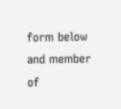form below and member of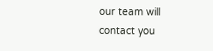our team will contact you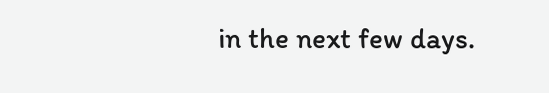in the next few days.